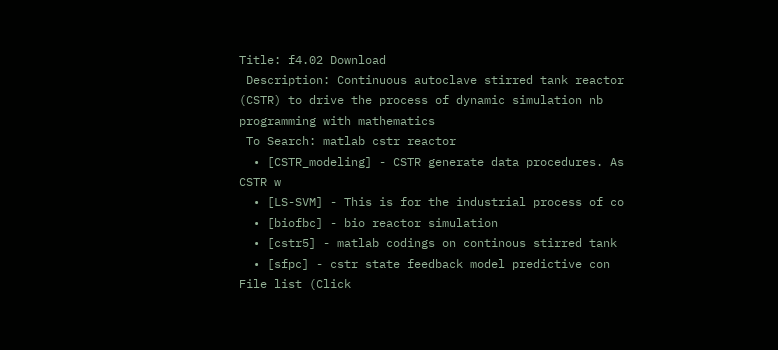Title: f4.02 Download
 Description: Continuous autoclave stirred tank reactor (CSTR) to drive the process of dynamic simulation nb programming with mathematics
 To Search: matlab cstr reactor
  • [CSTR_modeling] - CSTR generate data procedures. As CSTR w
  • [LS-SVM] - This is for the industrial process of co
  • [biofbc] - bio reactor simulation
  • [cstr5] - matlab codings on continous stirred tank
  • [sfpc] - cstr state feedback model predictive con
File list (Click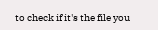to check if it's the file you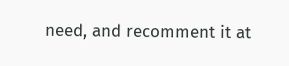need, and recomment it at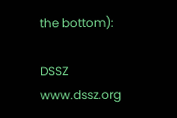the bottom):

DSSZ www.dssz.org